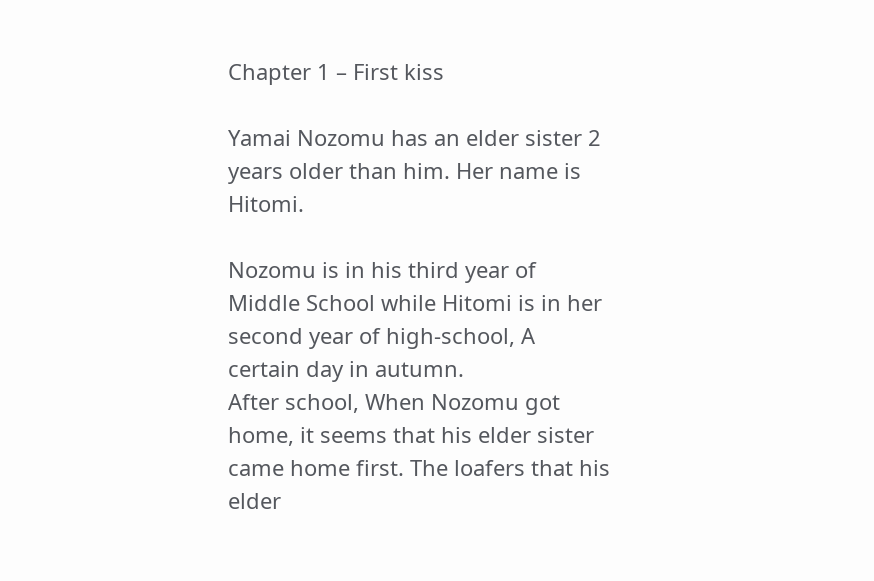Chapter 1 – First kiss

Yamai Nozomu has an elder sister 2 years older than him. Her name is Hitomi.

Nozomu is in his third year of Middle School while Hitomi is in her second year of high-school, A certain day in autumn.
After school, When Nozomu got home, it seems that his elder sister came home first. The loafers that his elder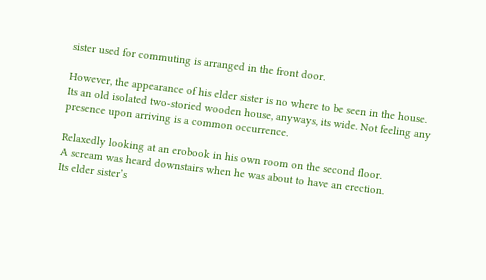sister used for commuting is arranged in the front door.

However, the appearance of his elder sister is no where to be seen in the house. Its an old isolated two-storied wooden house, anyways, its wide. Not feeling any presence upon arriving is a common occurrence.

Relaxedly looking at an erobook in his own room on the second floor.
A scream was heard downstairs when he was about to have an erection.
Its elder sister’s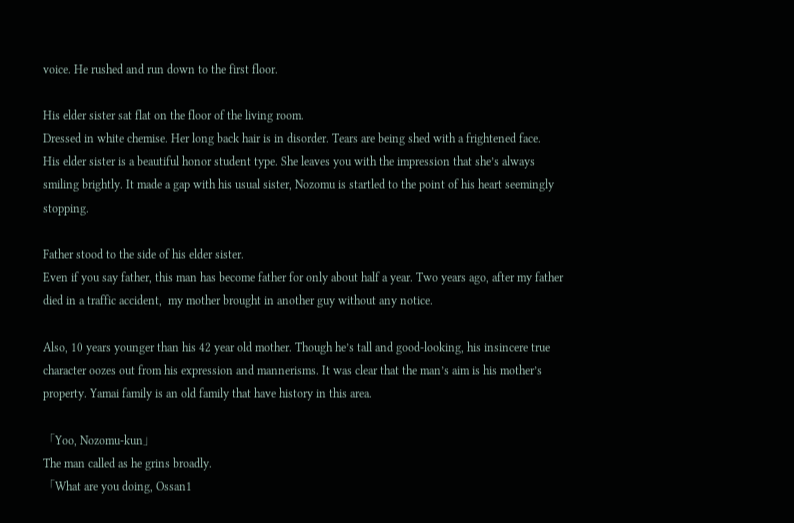voice. He rushed and run down to the first floor.

His elder sister sat flat on the floor of the living room.
Dressed in white chemise. Her long back hair is in disorder. Tears are being shed with a frightened face.
His elder sister is a beautiful honor student type. She leaves you with the impression that she’s always smiling brightly. It made a gap with his usual sister, Nozomu is startled to the point of his heart seemingly stopping.

Father stood to the side of his elder sister.
Even if you say father, this man has become father for only about half a year. Two years ago, after my father died in a traffic accident,  my mother brought in another guy without any notice.

Also, 10 years younger than his 42 year old mother. Though he’s tall and good-looking, his insincere true character oozes out from his expression and mannerisms. It was clear that the man’s aim is his mother’s property. Yamai family is an old family that have history in this area.

「Yoo, Nozomu-kun」
The man called as he grins broadly.
「What are you doing, Ossan1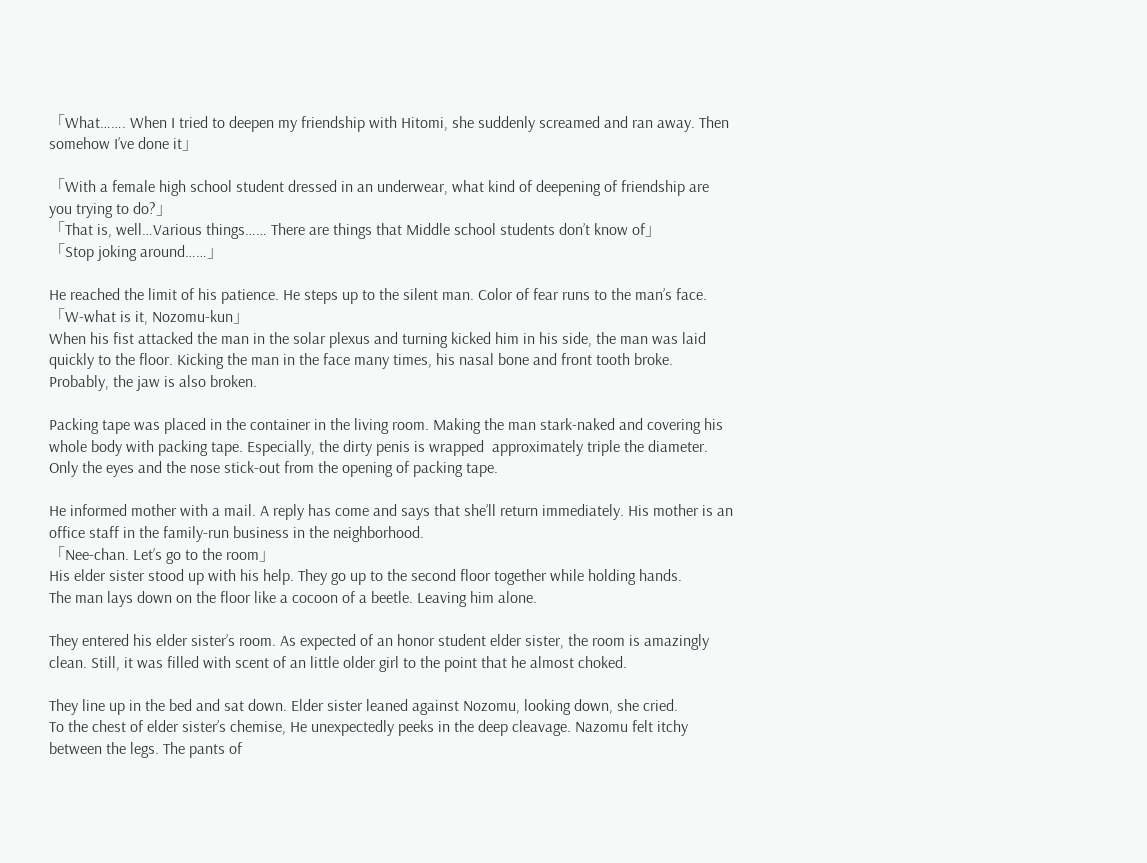「What……. When I tried to deepen my friendship with Hitomi, she suddenly screamed and ran away. Then somehow I’ve done it」

「With a female high school student dressed in an underwear, what kind of deepening of friendship are you trying to do?」
「That is, well…Various things…… There are things that Middle school students don’t know of」
「Stop joking around……」

He reached the limit of his patience. He steps up to the silent man. Color of fear runs to the man’s face.
「W-what is it, Nozomu-kun」
When his fist attacked the man in the solar plexus and turning kicked him in his side, the man was laid quickly to the floor. Kicking the man in the face many times, his nasal bone and front tooth broke. Probably, the jaw is also broken.

Packing tape was placed in the container in the living room. Making the man stark-naked and covering his whole body with packing tape. Especially, the dirty penis is wrapped  approximately triple the diameter. Only the eyes and the nose stick-out from the opening of packing tape.

He informed mother with a mail. A reply has come and says that she’ll return immediately. His mother is an office staff in the family-run business in the neighborhood.
「Nee-chan. Let’s go to the room」
His elder sister stood up with his help. They go up to the second floor together while holding hands.
The man lays down on the floor like a cocoon of a beetle. Leaving him alone.

They entered his elder sister’s room. As expected of an honor student elder sister, the room is amazingly clean. Still, it was filled with scent of an little older girl to the point that he almost choked.

They line up in the bed and sat down. Elder sister leaned against Nozomu, looking down, she cried.
To the chest of elder sister’s chemise, He unexpectedly peeks in the deep cleavage. Nazomu felt itchy between the legs. The pants of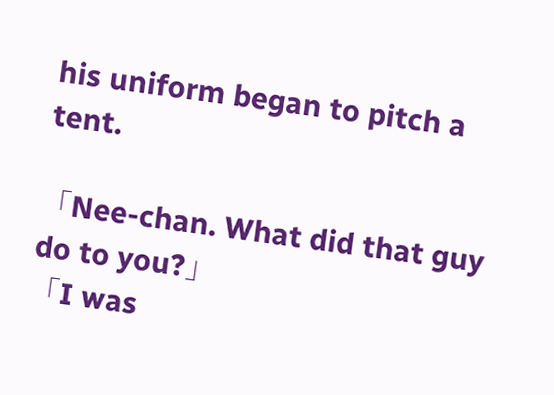his uniform began to pitch a tent.

「Nee-chan. What did that guy do to you?」
「I was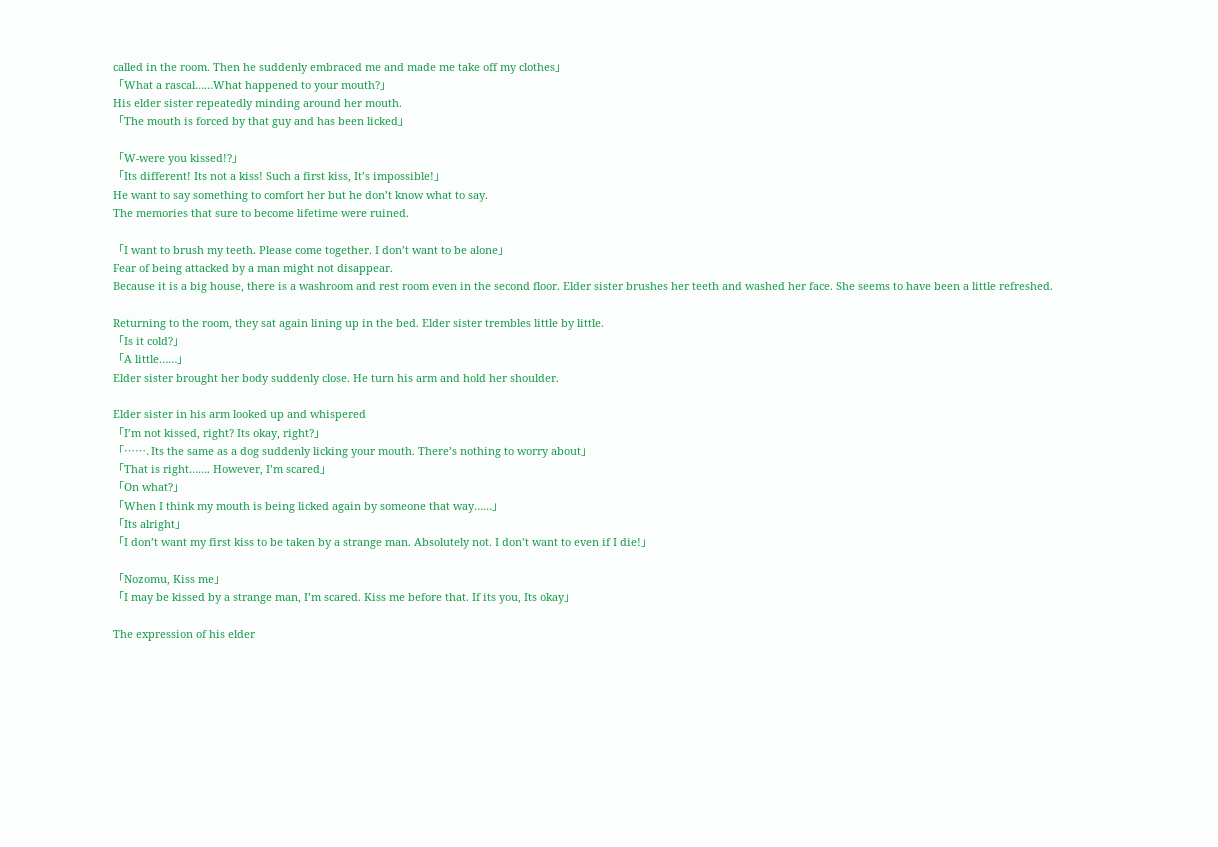called in the room. Then he suddenly embraced me and made me take off my clothes」
「What a rascal……What happened to your mouth?」
His elder sister repeatedly minding around her mouth.
「The mouth is forced by that guy and has been licked」

「W-were you kissed!?」
「Its different! Its not a kiss! Such a first kiss, It’s impossible!」
He want to say something to comfort her but he don’t know what to say.
The memories that sure to become lifetime were ruined.

「I want to brush my teeth. Please come together. I don’t want to be alone」
Fear of being attacked by a man might not disappear.
Because it is a big house, there is a washroom and rest room even in the second floor. Elder sister brushes her teeth and washed her face. She seems to have been a little refreshed.

Returning to the room, they sat again lining up in the bed. Elder sister trembles little by little.
「Is it cold?」
「A little……」
Elder sister brought her body suddenly close. He turn his arm and hold her shoulder.

Elder sister in his arm looked up and whispered
「I’m not kissed, right? Its okay, right?」
「……. Its the same as a dog suddenly licking your mouth. There’s nothing to worry about」
「That is right……. However, I’m scared」
「On what?」
「When I think my mouth is being licked again by someone that way……」
「Its alright」
「I don’t want my first kiss to be taken by a strange man. Absolutely not. I don’t want to even if I die!」

「Nozomu, Kiss me」
「I may be kissed by a strange man, I’m scared. Kiss me before that. If its you, Its okay」

The expression of his elder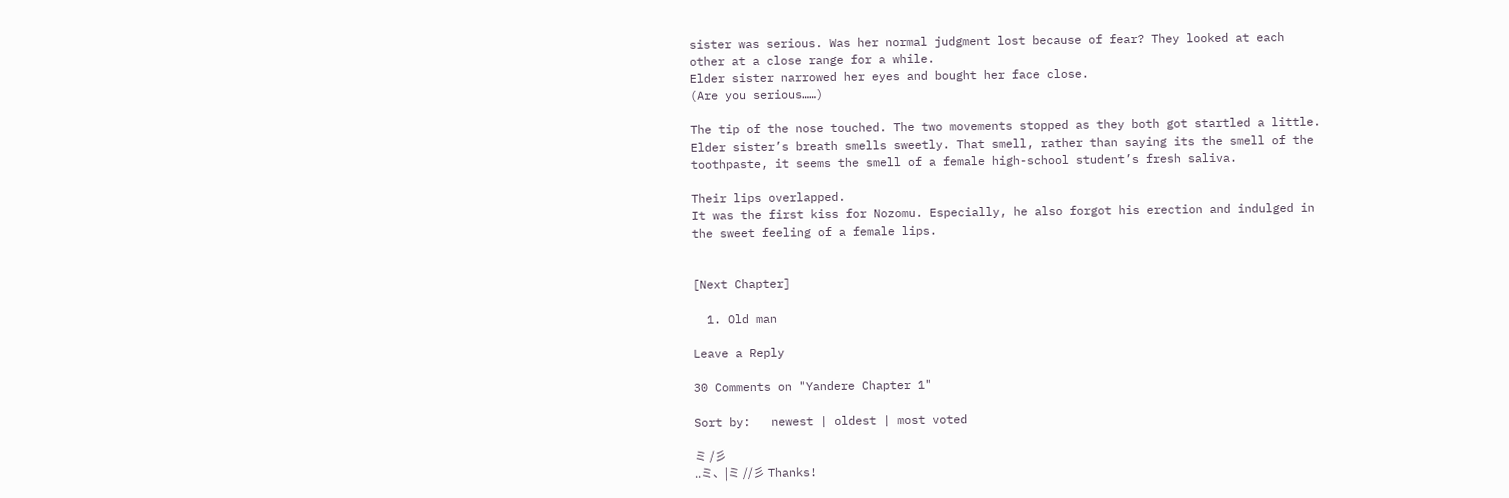sister was serious. Was her normal judgment lost because of fear? They looked at each other at a close range for a while.
Elder sister narrowed her eyes and bought her face close.
(Are you serious……)

The tip of the nose touched. The two movements stopped as they both got startled a little.
Elder sister’s breath smells sweetly. That smell, rather than saying its the smell of the toothpaste, it seems the smell of a female high-school student’s fresh saliva.

Their lips overlapped.
It was the first kiss for Nozomu. Especially, he also forgot his erection and indulged in the sweet feeling of a female lips.


[Next Chapter]

  1. Old man

Leave a Reply

30 Comments on "Yandere Chapter 1"

Sort by:   newest | oldest | most voted

ミ /彡
..ミ、|ミ //彡 Thanks!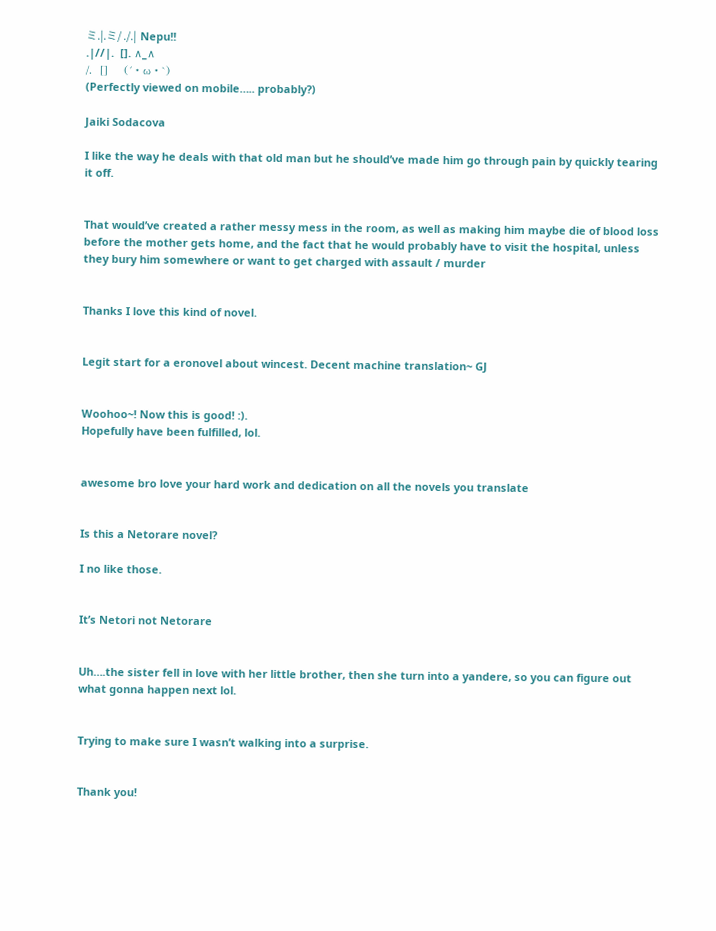ミ.|.ミ/ ./.|  Nepu!!
.|//|.  []. ∧_∧
/.  []    (´・ω・`)
(Perfectly viewed on mobile….. probably?)

Jaiki Sodacova

I like the way he deals with that old man but he should’ve made him go through pain by quickly tearing it off.


That would’ve created a rather messy mess in the room, as well as making him maybe die of blood loss before the mother gets home, and the fact that he would probably have to visit the hospital, unless they bury him somewhere or want to get charged with assault / murder


Thanks I love this kind of novel.


Legit start for a eronovel about wincest. Decent machine translation~ GJ


Woohoo~! Now this is good! :).
Hopefully have been fulfilled, lol.


awesome bro love your hard work and dedication on all the novels you translate


Is this a Netorare novel?

I no like those.


It’s Netori not Netorare


Uh….the sister fell in love with her little brother, then she turn into a yandere, so you can figure out what gonna happen next lol.


Trying to make sure I wasn’t walking into a surprise.


Thank you!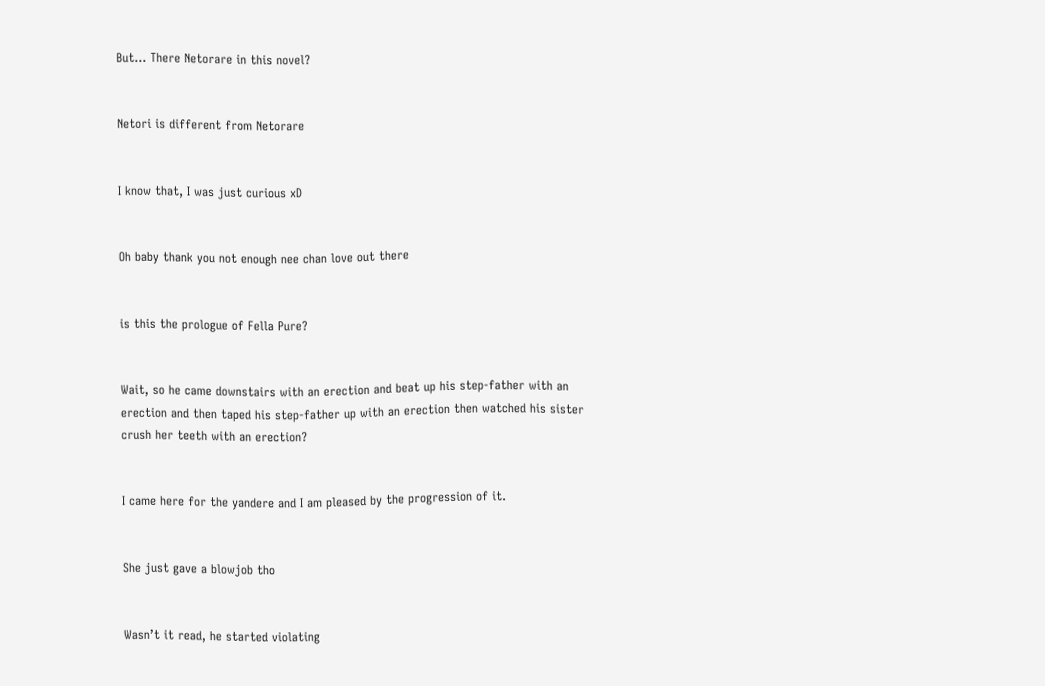But… There Netorare in this novel?


Netori is different from Netorare


I know that, I was just curious xD


Oh baby thank you not enough nee chan love out there


is this the prologue of Fella Pure?


Wait, so he came downstairs with an erection and beat up his step-father with an erection and then taped his step-father up with an erection then watched his sister crush her teeth with an erection?


I came here for the yandere and I am pleased by the progression of it.


She just gave a blowjob tho


Wasn’t it read, he started violating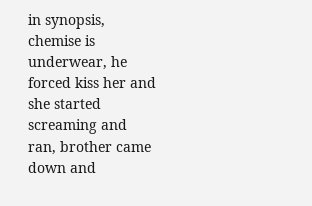in synopsis, chemise is underwear, he forced kiss her and she started screaming and ran, brother came down and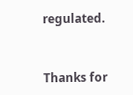regulated.


Thanks for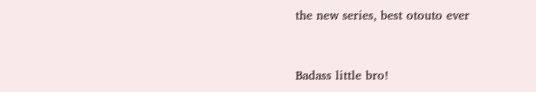the new series, best otouto ever


Badass little bro!